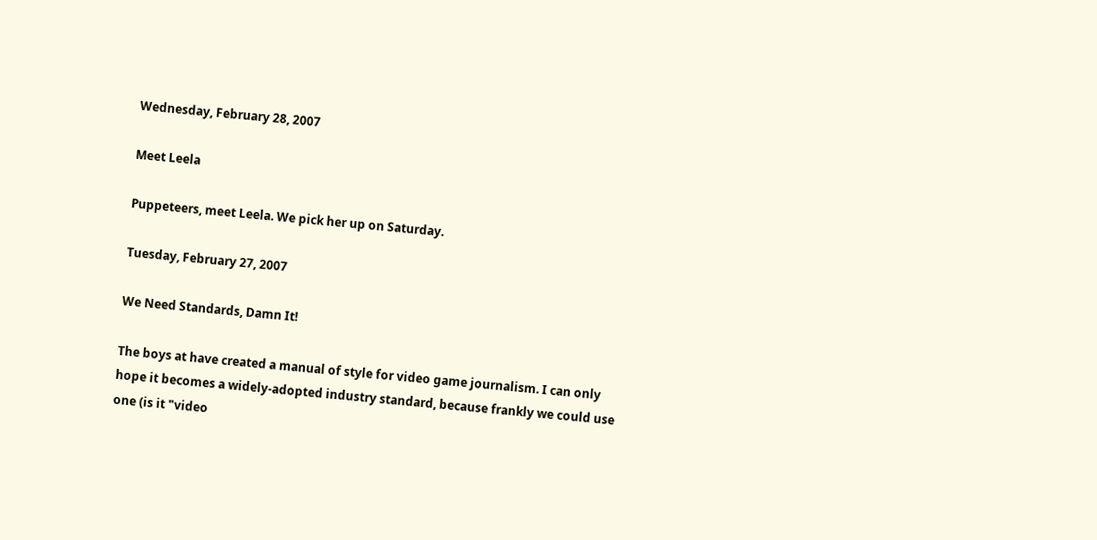Wednesday, February 28, 2007

Meet Leela

Puppeteers, meet Leela. We pick her up on Saturday.

Tuesday, February 27, 2007

We Need Standards, Damn It!

The boys at have created a manual of style for video game journalism. I can only hope it becomes a widely-adopted industry standard, because frankly we could use one (is it "video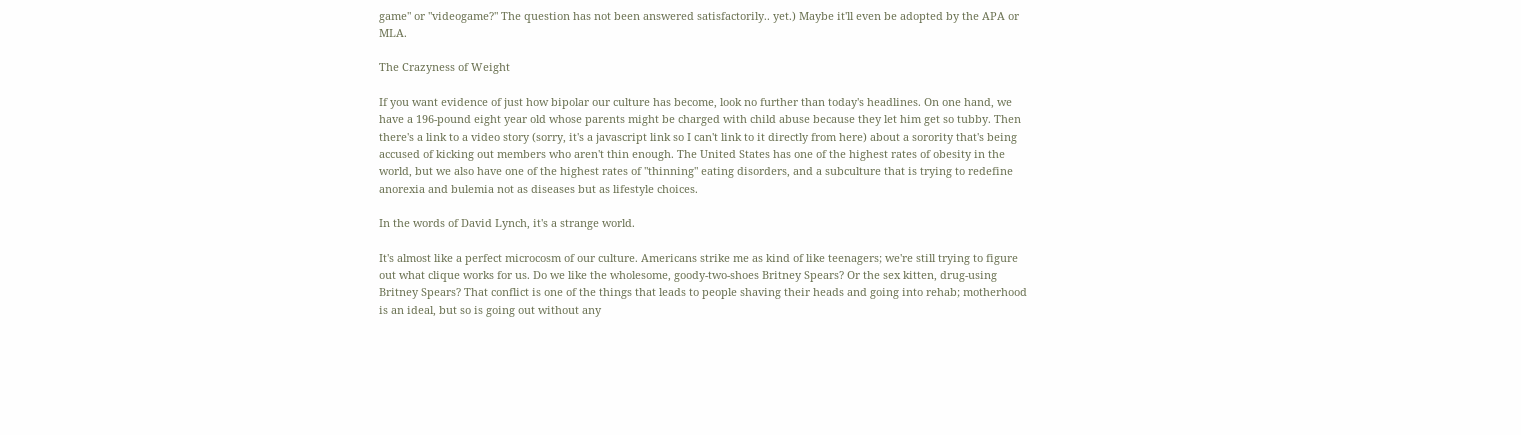game" or "videogame?" The question has not been answered satisfactorily.. yet.) Maybe it'll even be adopted by the APA or MLA.

The Crazyness of Weight

If you want evidence of just how bipolar our culture has become, look no further than today's headlines. On one hand, we have a 196-pound eight year old whose parents might be charged with child abuse because they let him get so tubby. Then there's a link to a video story (sorry, it's a javascript link so I can't link to it directly from here) about a sorority that's being accused of kicking out members who aren't thin enough. The United States has one of the highest rates of obesity in the world, but we also have one of the highest rates of "thinning" eating disorders, and a subculture that is trying to redefine anorexia and bulemia not as diseases but as lifestyle choices.

In the words of David Lynch, it's a strange world.

It's almost like a perfect microcosm of our culture. Americans strike me as kind of like teenagers; we're still trying to figure out what clique works for us. Do we like the wholesome, goody-two-shoes Britney Spears? Or the sex kitten, drug-using Britney Spears? That conflict is one of the things that leads to people shaving their heads and going into rehab; motherhood is an ideal, but so is going out without any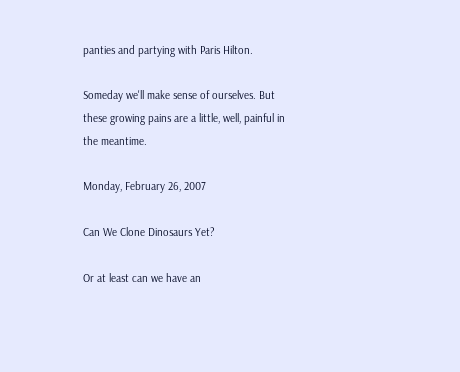panties and partying with Paris Hilton.

Someday we'll make sense of ourselves. But these growing pains are a little, well, painful in the meantime.

Monday, February 26, 2007

Can We Clone Dinosaurs Yet?

Or at least can we have an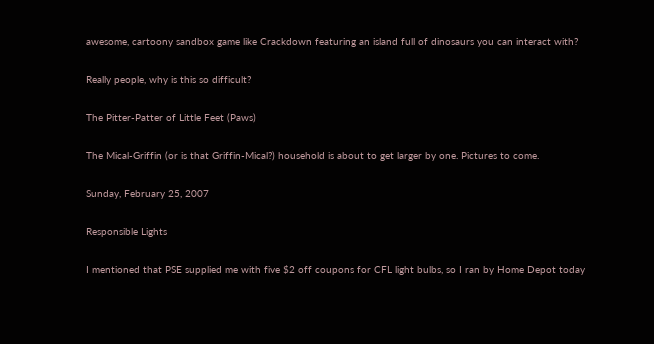awesome, cartoony sandbox game like Crackdown featuring an island full of dinosaurs you can interact with?

Really people, why is this so difficult?

The Pitter-Patter of Little Feet (Paws)

The Mical-Griffin (or is that Griffin-Mical?) household is about to get larger by one. Pictures to come.

Sunday, February 25, 2007

Responsible Lights

I mentioned that PSE supplied me with five $2 off coupons for CFL light bulbs, so I ran by Home Depot today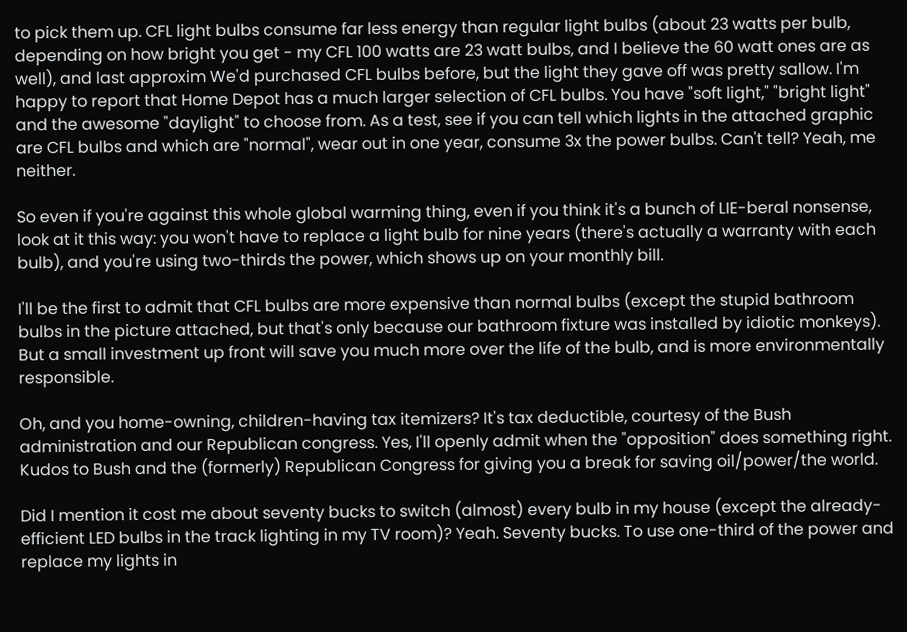to pick them up. CFL light bulbs consume far less energy than regular light bulbs (about 23 watts per bulb, depending on how bright you get - my CFL 100 watts are 23 watt bulbs, and I believe the 60 watt ones are as well), and last approxim We'd purchased CFL bulbs before, but the light they gave off was pretty sallow. I'm happy to report that Home Depot has a much larger selection of CFL bulbs. You have "soft light," "bright light" and the awesome "daylight" to choose from. As a test, see if you can tell which lights in the attached graphic are CFL bulbs and which are "normal", wear out in one year, consume 3x the power bulbs. Can't tell? Yeah, me neither.

So even if you're against this whole global warming thing, even if you think it's a bunch of LIE-beral nonsense, look at it this way: you won't have to replace a light bulb for nine years (there's actually a warranty with each bulb), and you're using two-thirds the power, which shows up on your monthly bill.

I'll be the first to admit that CFL bulbs are more expensive than normal bulbs (except the stupid bathroom bulbs in the picture attached, but that's only because our bathroom fixture was installed by idiotic monkeys). But a small investment up front will save you much more over the life of the bulb, and is more environmentally responsible.

Oh, and you home-owning, children-having tax itemizers? It's tax deductible, courtesy of the Bush administration and our Republican congress. Yes, I'll openly admit when the "opposition" does something right. Kudos to Bush and the (formerly) Republican Congress for giving you a break for saving oil/power/the world.

Did I mention it cost me about seventy bucks to switch (almost) every bulb in my house (except the already-efficient LED bulbs in the track lighting in my TV room)? Yeah. Seventy bucks. To use one-third of the power and replace my lights in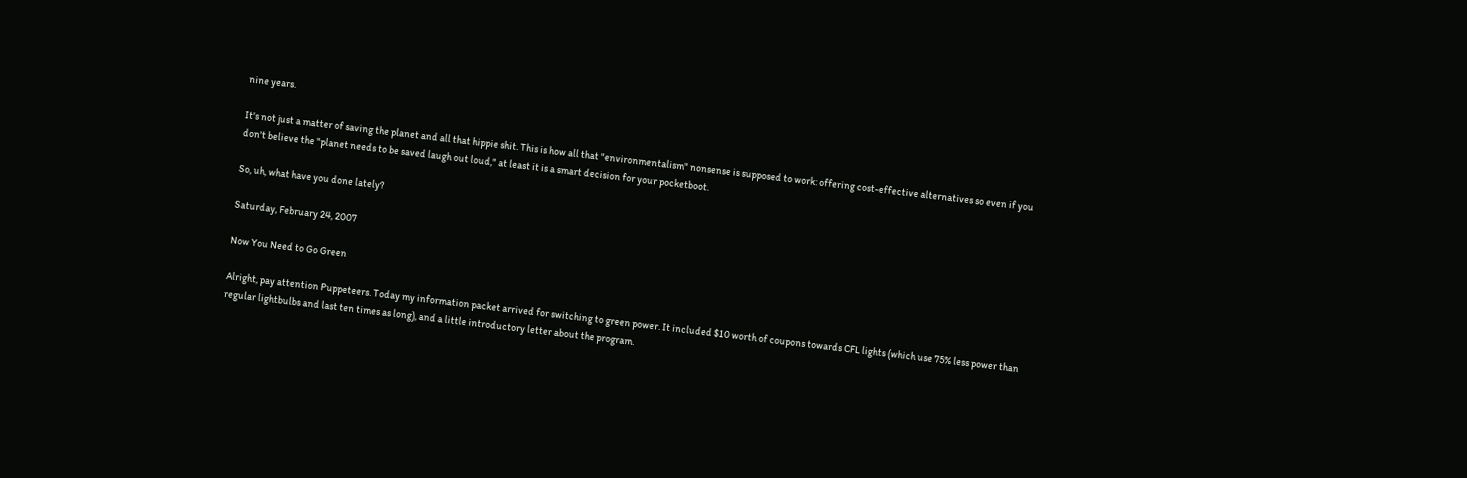nine years.

It's not just a matter of saving the planet and all that hippie shit. This is how all that "environmentalism" nonsense is supposed to work: offering cost-effective alternatives so even if you don't believe the "planet needs to be saved laugh out loud," at least it is a smart decision for your pocketboot.

So, uh, what have you done lately?

Saturday, February 24, 2007

Now You Need to Go Green

Alright, pay attention Puppeteers. Today my information packet arrived for switching to green power. It included $10 worth of coupons towards CFL lights (which use 75% less power than regular lightbulbs and last ten times as long), and a little introductory letter about the program.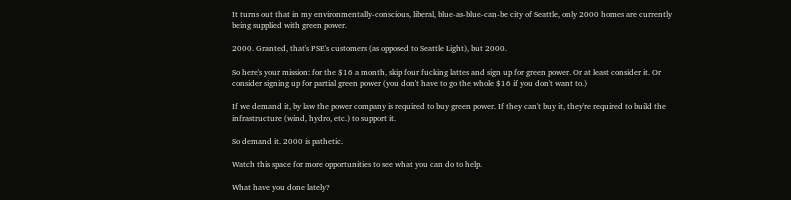It turns out that in my environmentally-conscious, liberal, blue-as-blue-can-be city of Seattle, only 2000 homes are currently being supplied with green power.

2000. Granted, that's PSE's customers (as opposed to Seattle Light), but 2000.

So here's your mission: for the $16 a month, skip four fucking lattes and sign up for green power. Or at least consider it. Or consider signing up for partial green power (you don't have to go the whole $16 if you don't want to.)

If we demand it, by law the power company is required to buy green power. If they can't buy it, they're required to build the infrastructure (wind, hydro, etc.) to support it.

So demand it. 2000 is pathetic.

Watch this space for more opportunities to see what you can do to help.

What have you done lately?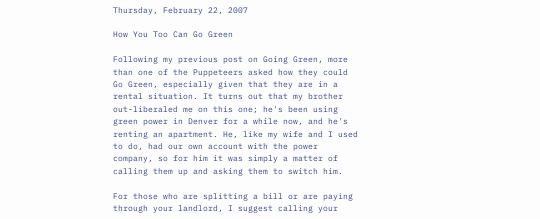Thursday, February 22, 2007

How You Too Can Go Green

Following my previous post on Going Green, more than one of the Puppeteers asked how they could Go Green, especially given that they are in a rental situation. It turns out that my brother out-liberaled me on this one; he's been using green power in Denver for a while now, and he's renting an apartment. He, like my wife and I used to do, had our own account with the power company, so for him it was simply a matter of calling them up and asking them to switch him.

For those who are splitting a bill or are paying through your landlord, I suggest calling your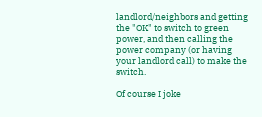landlord/neighbors and getting the "OK" to switch to green power, and then calling the power company (or having your landlord call) to make the switch.

Of course I joke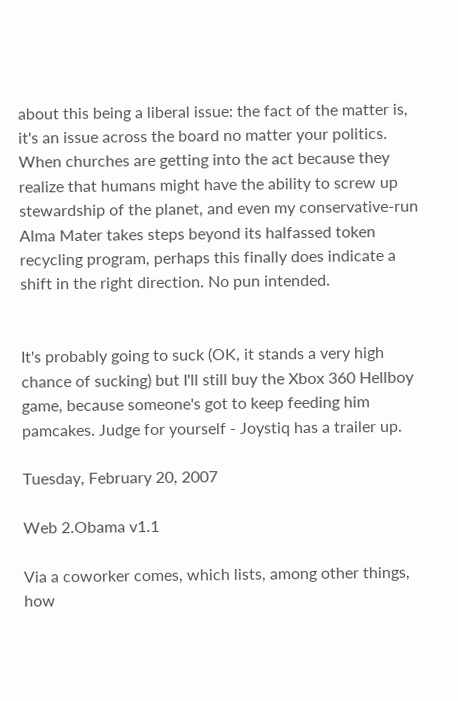about this being a liberal issue: the fact of the matter is, it's an issue across the board no matter your politics. When churches are getting into the act because they realize that humans might have the ability to screw up stewardship of the planet, and even my conservative-run Alma Mater takes steps beyond its halfassed token recycling program, perhaps this finally does indicate a shift in the right direction. No pun intended.


It's probably going to suck (OK, it stands a very high chance of sucking) but I'll still buy the Xbox 360 Hellboy game, because someone's got to keep feeding him pamcakes. Judge for yourself - Joystiq has a trailer up.

Tuesday, February 20, 2007

Web 2.Obama v1.1

Via a coworker comes, which lists, among other things, how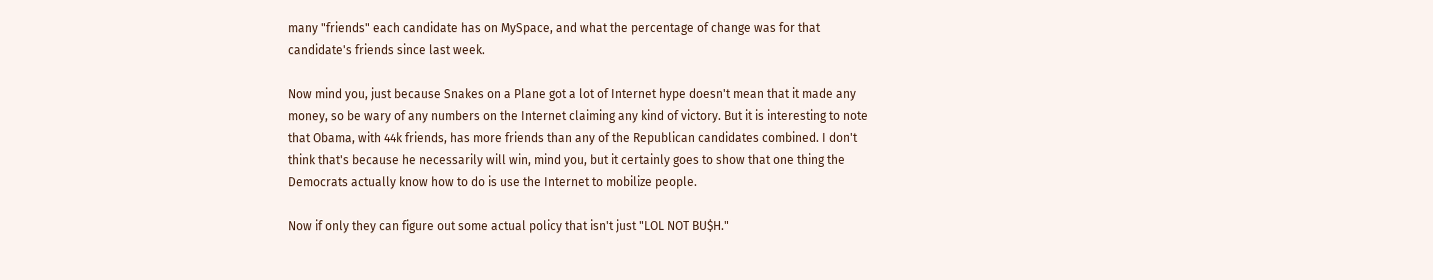many "friends" each candidate has on MySpace, and what the percentage of change was for that candidate's friends since last week.

Now mind you, just because Snakes on a Plane got a lot of Internet hype doesn't mean that it made any money, so be wary of any numbers on the Internet claiming any kind of victory. But it is interesting to note that Obama, with 44k friends, has more friends than any of the Republican candidates combined. I don't think that's because he necessarily will win, mind you, but it certainly goes to show that one thing the Democrats actually know how to do is use the Internet to mobilize people.

Now if only they can figure out some actual policy that isn't just "LOL NOT BU$H."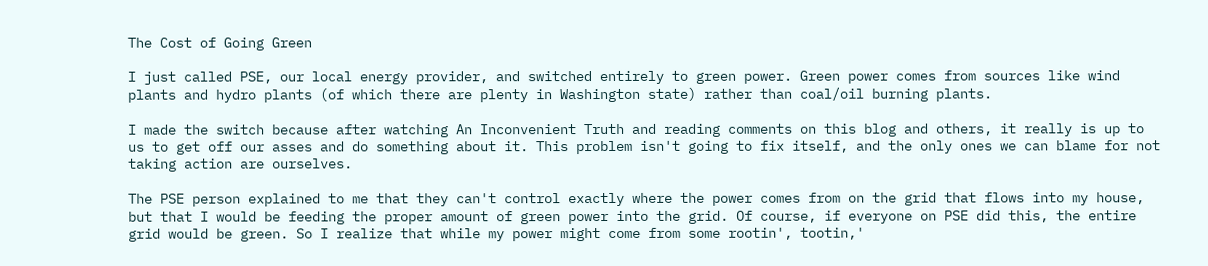The Cost of Going Green

I just called PSE, our local energy provider, and switched entirely to green power. Green power comes from sources like wind plants and hydro plants (of which there are plenty in Washington state) rather than coal/oil burning plants.

I made the switch because after watching An Inconvenient Truth and reading comments on this blog and others, it really is up to us to get off our asses and do something about it. This problem isn't going to fix itself, and the only ones we can blame for not taking action are ourselves.

The PSE person explained to me that they can't control exactly where the power comes from on the grid that flows into my house, but that I would be feeding the proper amount of green power into the grid. Of course, if everyone on PSE did this, the entire grid would be green. So I realize that while my power might come from some rootin', tootin,'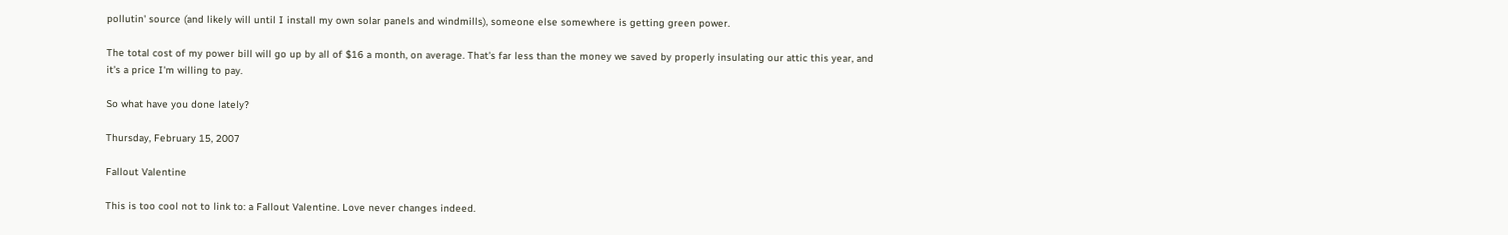pollutin' source (and likely will until I install my own solar panels and windmills), someone else somewhere is getting green power.

The total cost of my power bill will go up by all of $16 a month, on average. That's far less than the money we saved by properly insulating our attic this year, and it's a price I'm willing to pay.

So what have you done lately?

Thursday, February 15, 2007

Fallout Valentine

This is too cool not to link to: a Fallout Valentine. Love never changes indeed.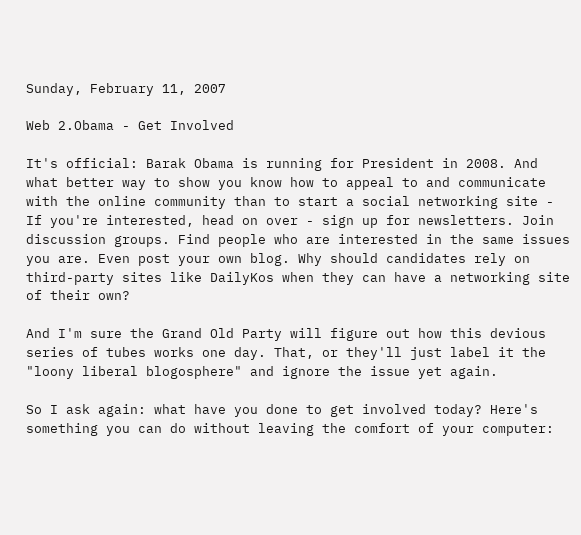Sunday, February 11, 2007

Web 2.Obama - Get Involved

It's official: Barak Obama is running for President in 2008. And what better way to show you know how to appeal to and communicate with the online community than to start a social networking site - If you're interested, head on over - sign up for newsletters. Join discussion groups. Find people who are interested in the same issues you are. Even post your own blog. Why should candidates rely on third-party sites like DailyKos when they can have a networking site of their own?

And I'm sure the Grand Old Party will figure out how this devious series of tubes works one day. That, or they'll just label it the "loony liberal blogosphere" and ignore the issue yet again.

So I ask again: what have you done to get involved today? Here's something you can do without leaving the comfort of your computer: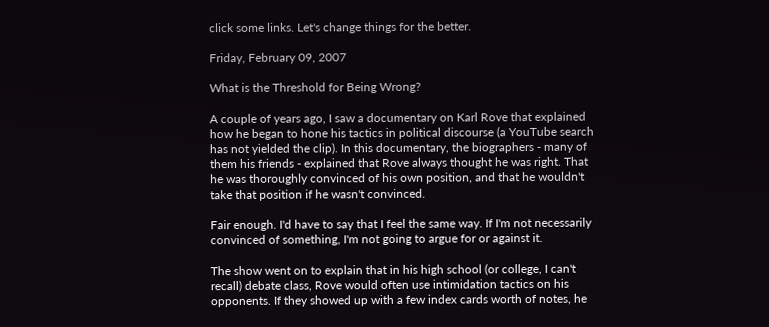click some links. Let's change things for the better.

Friday, February 09, 2007

What is the Threshold for Being Wrong?

A couple of years ago, I saw a documentary on Karl Rove that explained how he began to hone his tactics in political discourse (a YouTube search has not yielded the clip). In this documentary, the biographers - many of them his friends - explained that Rove always thought he was right. That he was thoroughly convinced of his own position, and that he wouldn't take that position if he wasn't convinced.

Fair enough. I'd have to say that I feel the same way. If I'm not necessarily convinced of something, I'm not going to argue for or against it.

The show went on to explain that in his high school (or college, I can't recall) debate class, Rove would often use intimidation tactics on his opponents. If they showed up with a few index cards worth of notes, he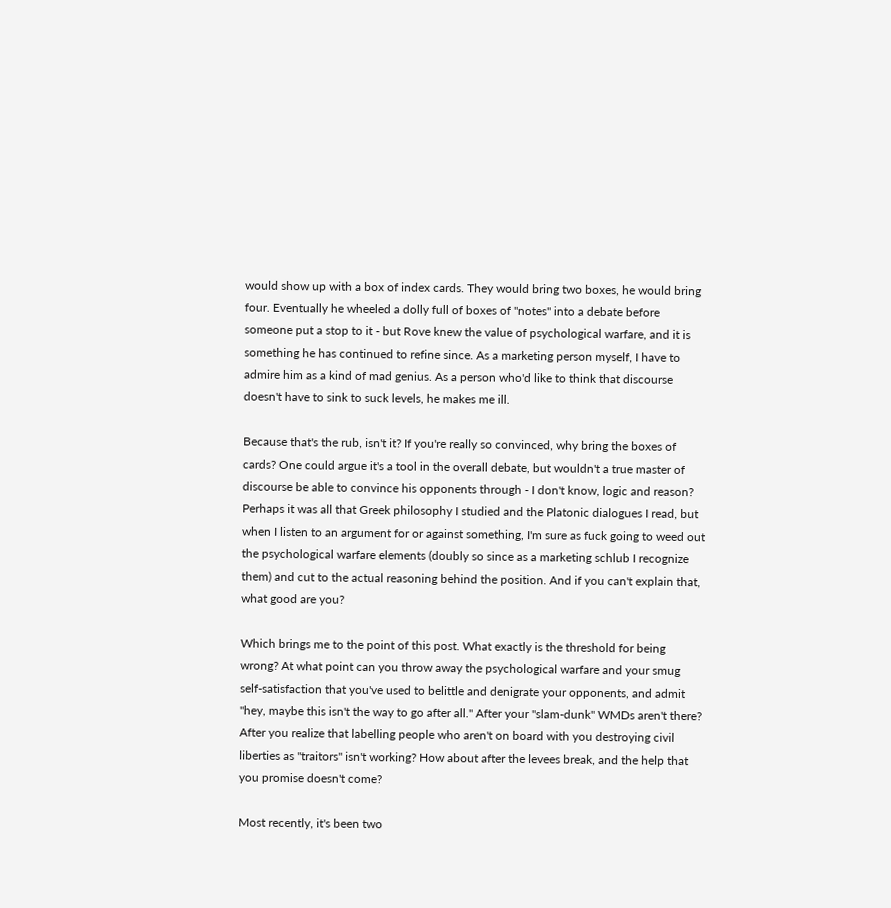would show up with a box of index cards. They would bring two boxes, he would bring four. Eventually he wheeled a dolly full of boxes of "notes" into a debate before someone put a stop to it - but Rove knew the value of psychological warfare, and it is something he has continued to refine since. As a marketing person myself, I have to admire him as a kind of mad genius. As a person who'd like to think that discourse doesn't have to sink to suck levels, he makes me ill.

Because that's the rub, isn't it? If you're really so convinced, why bring the boxes of cards? One could argue it's a tool in the overall debate, but wouldn't a true master of discourse be able to convince his opponents through - I don't know, logic and reason? Perhaps it was all that Greek philosophy I studied and the Platonic dialogues I read, but when I listen to an argument for or against something, I'm sure as fuck going to weed out the psychological warfare elements (doubly so since as a marketing schlub I recognize them) and cut to the actual reasoning behind the position. And if you can't explain that, what good are you?

Which brings me to the point of this post. What exactly is the threshold for being wrong? At what point can you throw away the psychological warfare and your smug self-satisfaction that you've used to belittle and denigrate your opponents, and admit "hey, maybe this isn't the way to go after all." After your "slam-dunk" WMDs aren't there? After you realize that labelling people who aren't on board with you destroying civil liberties as "traitors" isn't working? How about after the levees break, and the help that you promise doesn't come?

Most recently, it's been two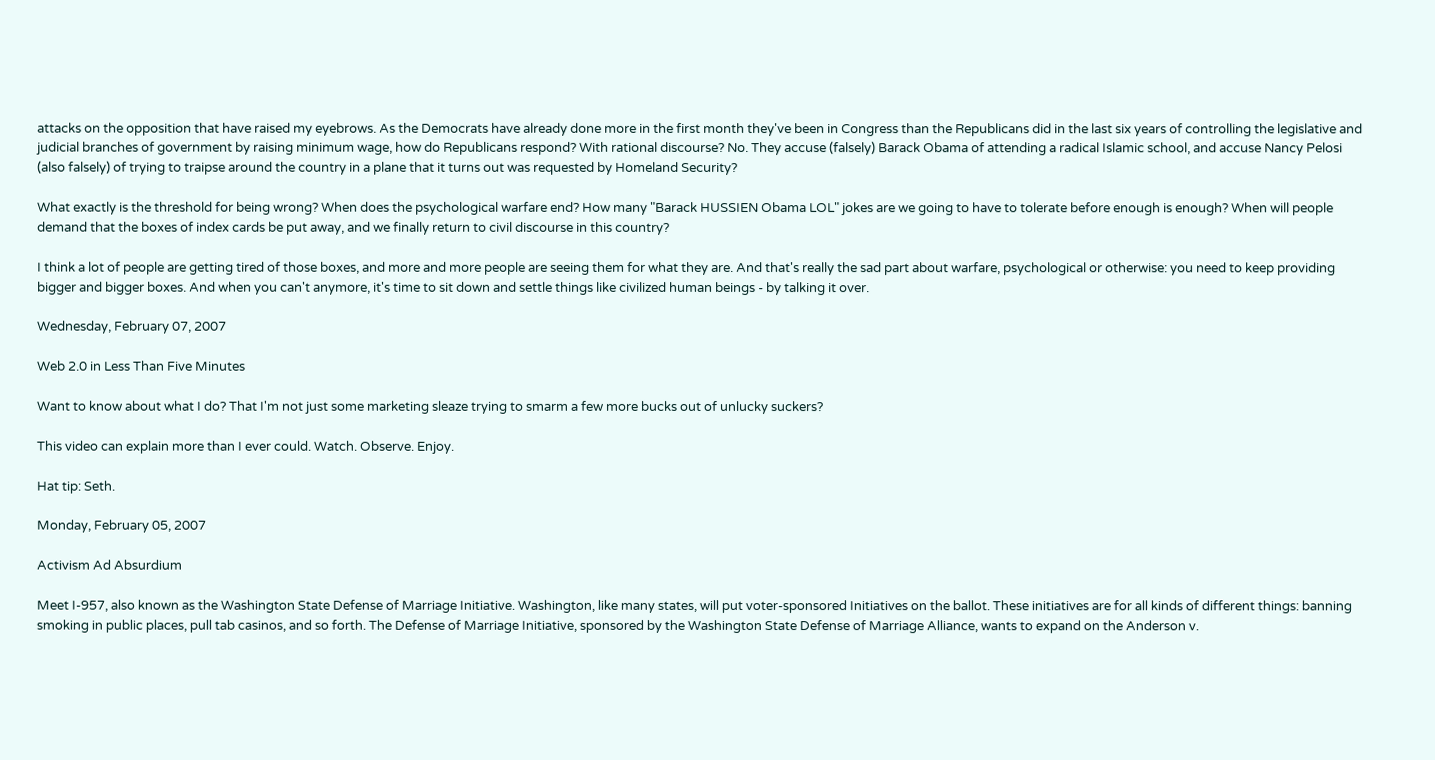attacks on the opposition that have raised my eyebrows. As the Democrats have already done more in the first month they've been in Congress than the Republicans did in the last six years of controlling the legislative and judicial branches of government by raising minimum wage, how do Republicans respond? With rational discourse? No. They accuse (falsely) Barack Obama of attending a radical Islamic school, and accuse Nancy Pelosi (also falsely) of trying to traipse around the country in a plane that it turns out was requested by Homeland Security?

What exactly is the threshold for being wrong? When does the psychological warfare end? How many "Barack HUSSIEN Obama LOL" jokes are we going to have to tolerate before enough is enough? When will people demand that the boxes of index cards be put away, and we finally return to civil discourse in this country?

I think a lot of people are getting tired of those boxes, and more and more people are seeing them for what they are. And that's really the sad part about warfare, psychological or otherwise: you need to keep providing bigger and bigger boxes. And when you can't anymore, it's time to sit down and settle things like civilized human beings - by talking it over.

Wednesday, February 07, 2007

Web 2.0 in Less Than Five Minutes

Want to know about what I do? That I'm not just some marketing sleaze trying to smarm a few more bucks out of unlucky suckers?

This video can explain more than I ever could. Watch. Observe. Enjoy.

Hat tip: Seth.

Monday, February 05, 2007

Activism Ad Absurdium

Meet I-957, also known as the Washington State Defense of Marriage Initiative. Washington, like many states, will put voter-sponsored Initiatives on the ballot. These initiatives are for all kinds of different things: banning smoking in public places, pull tab casinos, and so forth. The Defense of Marriage Initiative, sponsored by the Washington State Defense of Marriage Alliance, wants to expand on the Anderson v.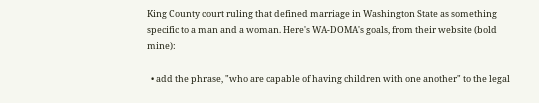King County court ruling that defined marriage in Washington State as something specific to a man and a woman. Here's WA-DOMA's goals, from their website (bold mine):

  • add the phrase, "who are capable of having children with one another" to the legal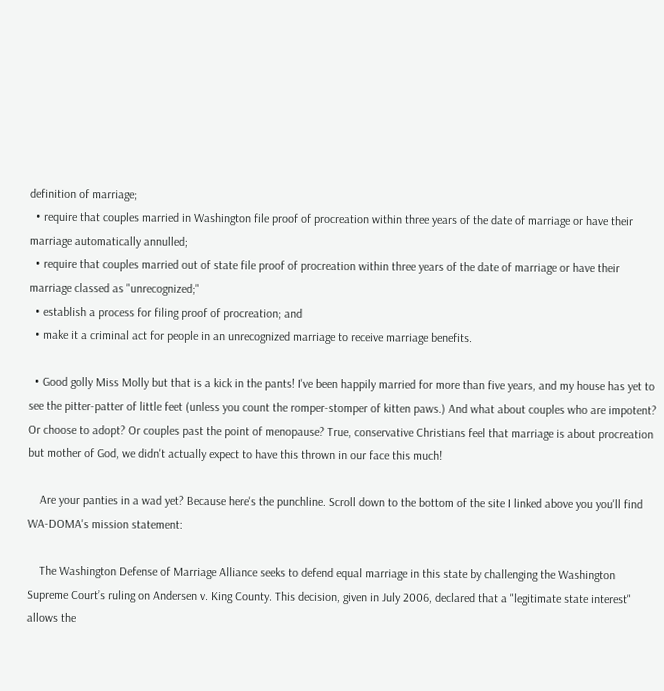definition of marriage;
  • require that couples married in Washington file proof of procreation within three years of the date of marriage or have their marriage automatically annulled;
  • require that couples married out of state file proof of procreation within three years of the date of marriage or have their marriage classed as "unrecognized;"
  • establish a process for filing proof of procreation; and
  • make it a criminal act for people in an unrecognized marriage to receive marriage benefits.

  • Good golly Miss Molly but that is a kick in the pants! I've been happily married for more than five years, and my house has yet to see the pitter-patter of little feet (unless you count the romper-stomper of kitten paws.) And what about couples who are impotent? Or choose to adopt? Or couples past the point of menopause? True, conservative Christians feel that marriage is about procreation but mother of God, we didn't actually expect to have this thrown in our face this much!

    Are your panties in a wad yet? Because here's the punchline. Scroll down to the bottom of the site I linked above you you'll find WA-DOMA's mission statement:

    The Washington Defense of Marriage Alliance seeks to defend equal marriage in this state by challenging the Washington Supreme Court’s ruling on Andersen v. King County. This decision, given in July 2006, declared that a "legitimate state interest" allows the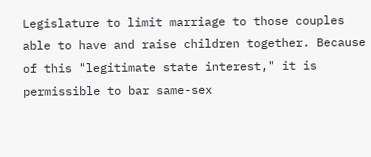Legislature to limit marriage to those couples able to have and raise children together. Because of this "legitimate state interest," it is permissible to bar same-sex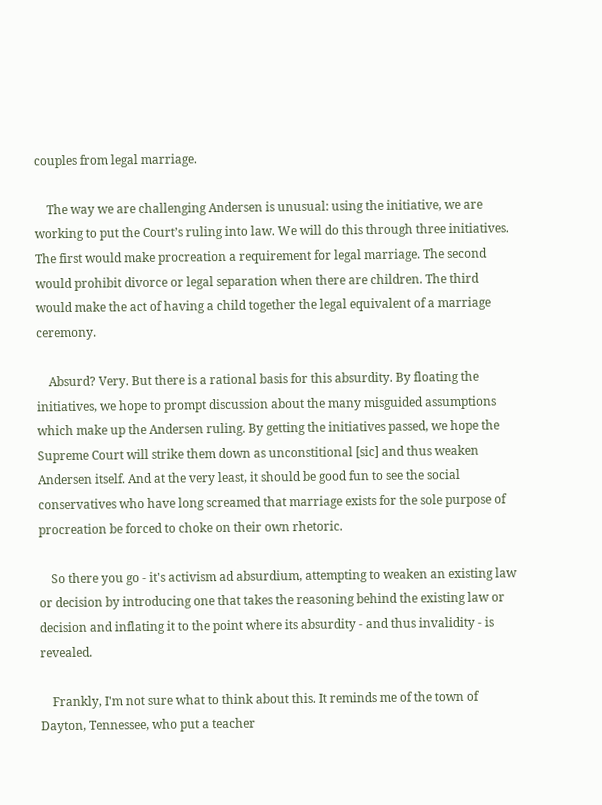couples from legal marriage.

    The way we are challenging Andersen is unusual: using the initiative, we are working to put the Court’s ruling into law. We will do this through three initiatives. The first would make procreation a requirement for legal marriage. The second would prohibit divorce or legal separation when there are children. The third would make the act of having a child together the legal equivalent of a marriage ceremony.

    Absurd? Very. But there is a rational basis for this absurdity. By floating the initiatives, we hope to prompt discussion about the many misguided assumptions which make up the Andersen ruling. By getting the initiatives passed, we hope the Supreme Court will strike them down as unconstitional [sic] and thus weaken Andersen itself. And at the very least, it should be good fun to see the social conservatives who have long screamed that marriage exists for the sole purpose of procreation be forced to choke on their own rhetoric.

    So there you go - it's activism ad absurdium, attempting to weaken an existing law or decision by introducing one that takes the reasoning behind the existing law or decision and inflating it to the point where its absurdity - and thus invalidity - is revealed.

    Frankly, I'm not sure what to think about this. It reminds me of the town of Dayton, Tennessee, who put a teacher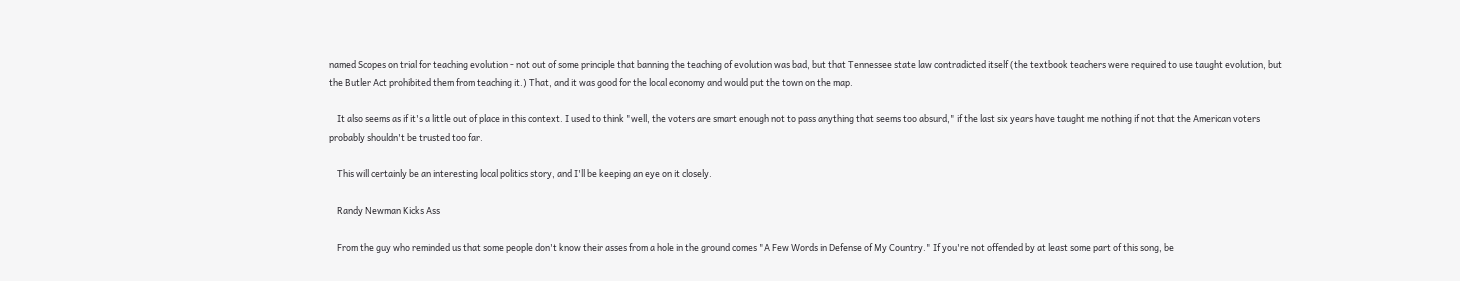named Scopes on trial for teaching evolution - not out of some principle that banning the teaching of evolution was bad, but that Tennessee state law contradicted itself (the textbook teachers were required to use taught evolution, but the Butler Act prohibited them from teaching it.) That, and it was good for the local economy and would put the town on the map.

    It also seems as if it's a little out of place in this context. I used to think "well, the voters are smart enough not to pass anything that seems too absurd," if the last six years have taught me nothing if not that the American voters probably shouldn't be trusted too far.

    This will certainly be an interesting local politics story, and I'll be keeping an eye on it closely.

    Randy Newman Kicks Ass

    From the guy who reminded us that some people don't know their asses from a hole in the ground comes "A Few Words in Defense of My Country." If you're not offended by at least some part of this song, be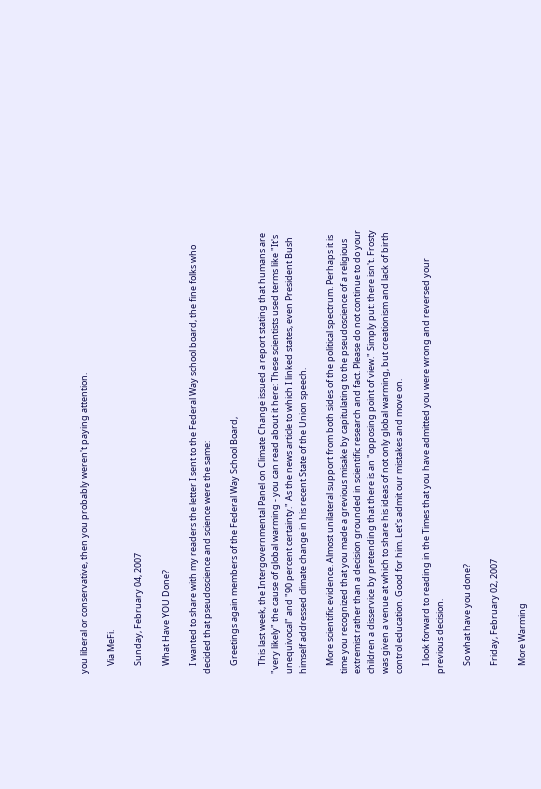you liberal or conservative, then you probably weren't paying attention.

    Via MeFi.

    Sunday, February 04, 2007

    What Have YOU Done?

    I wanted to share with my readers the letter I sent to the Federal Way school board, the fine folks who decided that pseudoscience and science were the same:

    Greetings again members of the Federal Way School Board,

    This last week, the Intergovernmental Panel on Climate Change issued a report stating that humans are "very likely" the cause of global warming - you can read about it here: These scientists used terms like "It's unequivocal" and "90 percent certainty." As the news article to which I linked states, even President Bush himself addressed climate change in his recent State of the Union speech.

    More scientific evidence. Almost unilateral support from both sides of the political spectrum. Perhaps it is time you recognized that you made a grevious misake by capitulating to the pseudoscience of a religious extremist rather than a decision grounded in scientific research and fact. Please do not continue to do your children a disservice by pretending that there is an "opposing point of view." Simply put: there isn't. Frosty was given a venue at which to share his ideas of not only global warming, but creationism and lack of birth control education. Good for him. Let's admit our mistakes and move on.

    I look forward to reading in the Times that you have admitted you were wrong and reversed your previous decision.

    So what have you done?

    Friday, February 02, 2007

    More Warming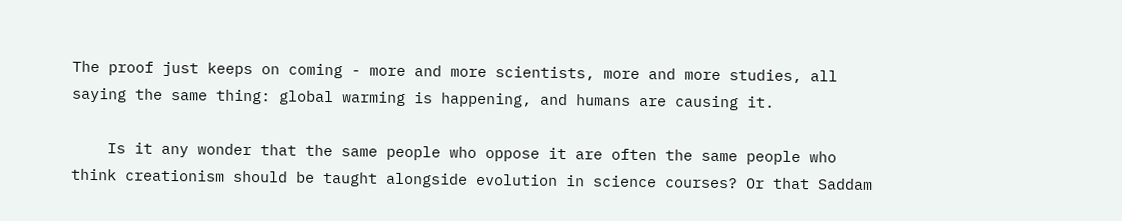The proof just keeps on coming - more and more scientists, more and more studies, all saying the same thing: global warming is happening, and humans are causing it.

    Is it any wonder that the same people who oppose it are often the same people who think creationism should be taught alongside evolution in science courses? Or that Saddam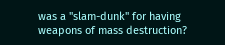was a "slam-dunk" for having weapons of mass destruction?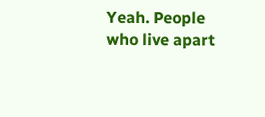Yeah. People who live apart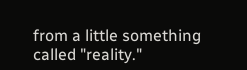from a little something called "reality."